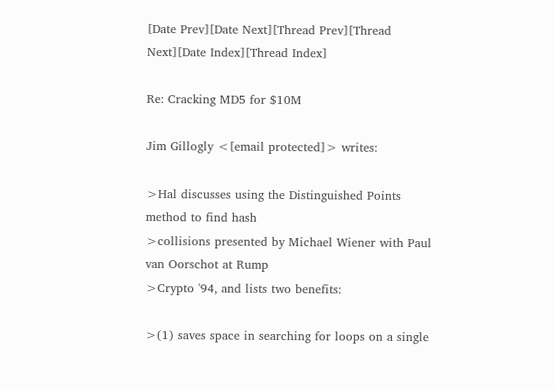[Date Prev][Date Next][Thread Prev][Thread Next][Date Index][Thread Index]

Re: Cracking MD5 for $10M

Jim Gillogly <[email protected]> writes:

>Hal discusses using the Distinguished Points method to find hash
>collisions presented by Michael Wiener with Paul van Oorschot at Rump
>Crypto '94, and lists two benefits:

>(1) saves space in searching for loops on a single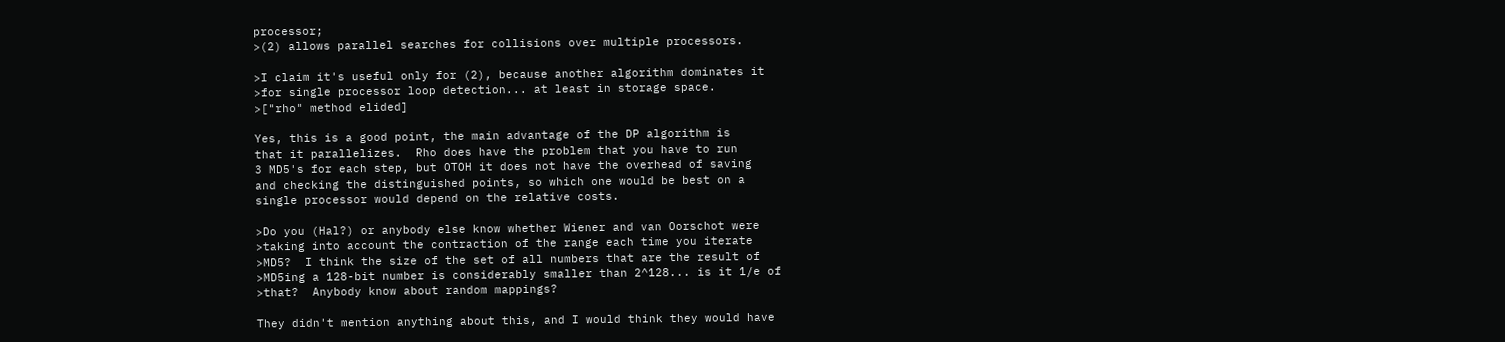processor;
>(2) allows parallel searches for collisions over multiple processors.

>I claim it's useful only for (2), because another algorithm dominates it
>for single processor loop detection... at least in storage space.
>["rho" method elided]

Yes, this is a good point, the main advantage of the DP algorithm is
that it parallelizes.  Rho does have the problem that you have to run
3 MD5's for each step, but OTOH it does not have the overhead of saving
and checking the distinguished points, so which one would be best on a
single processor would depend on the relative costs.

>Do you (Hal?) or anybody else know whether Wiener and van Oorschot were
>taking into account the contraction of the range each time you iterate
>MD5?  I think the size of the set of all numbers that are the result of
>MD5ing a 128-bit number is considerably smaller than 2^128... is it 1/e of
>that?  Anybody know about random mappings?

They didn't mention anything about this, and I would think they would have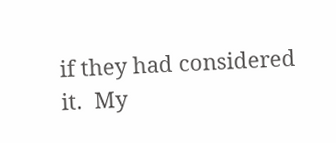if they had considered it.  My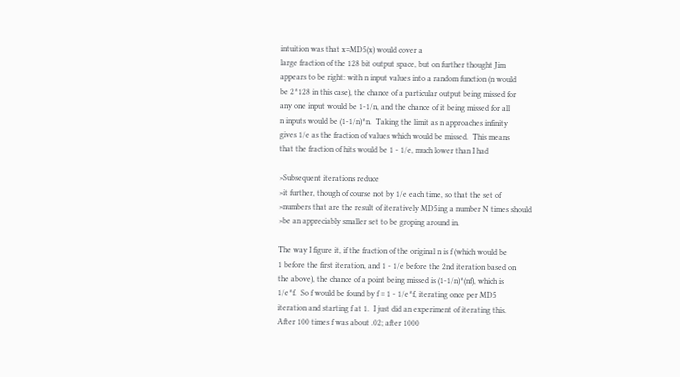intuition was that x=MD5(x) would cover a
large fraction of the 128 bit output space, but on further thought Jim
appears to be right: with n input values into a random function (n would
be 2^128 in this case), the chance of a particular output being missed for
any one input would be 1-1/n, and the chance of it being missed for all
n inputs would be (1-1/n)^n.  Taking the limit as n approaches infinity
gives 1/e as the fraction of values which would be missed.  This means
that the fraction of hits would be 1 - 1/e, much lower than I had

>Subsequent iterations reduce
>it further, though of course not by 1/e each time, so that the set of
>numbers that are the result of iteratively MD5ing a number N times should
>be an appreciably smaller set to be groping around in.

The way I figure it, if the fraction of the original n is f (which would be
1 before the first iteration, and 1 - 1/e before the 2nd iteration based on
the above), the chance of a point being missed is (1-1/n)^(nf), which is
1/e^f.  So f would be found by f = 1 - 1/e^f, iterating once per MD5
iteration and starting f at 1.  I just did an experiment of iterating this.
After 100 times f was about .02; after 1000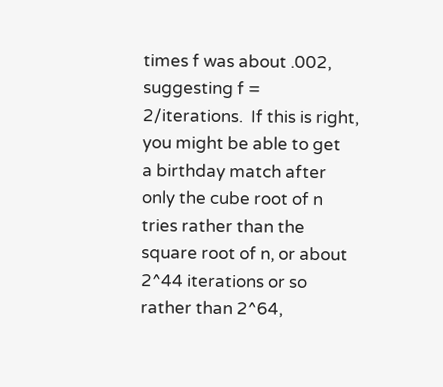times f was about .002,
suggesting f = 2/iterations.  If this is right, you might be able to get
a birthday match after only the cube root of n tries rather than the
square root of n, or about 2^44 iterations or so rather than 2^64,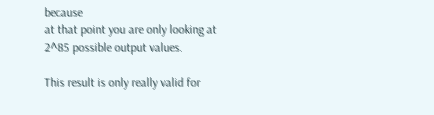because
at that point you are only looking at 2^85 possible output values.

This result is only really valid for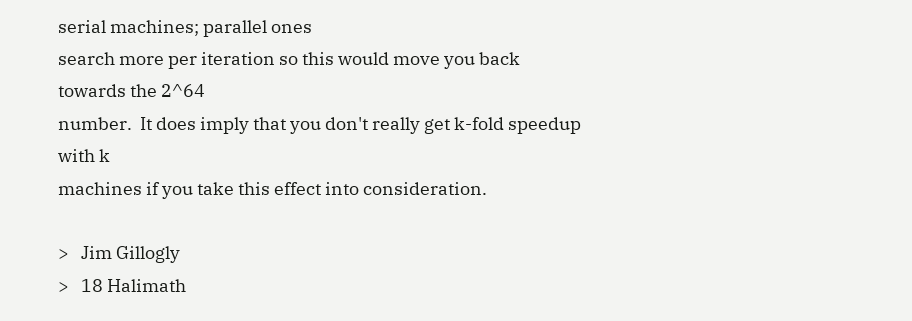serial machines; parallel ones
search more per iteration so this would move you back towards the 2^64
number.  It does imply that you don't really get k-fold speedup with k
machines if you take this effect into consideration.

>   Jim Gillogly
>   18 Halimath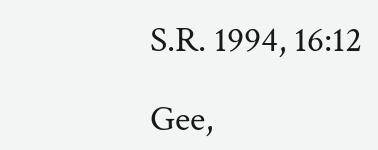S.R. 1994, 16:12

Gee,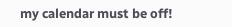my calendar must be off!